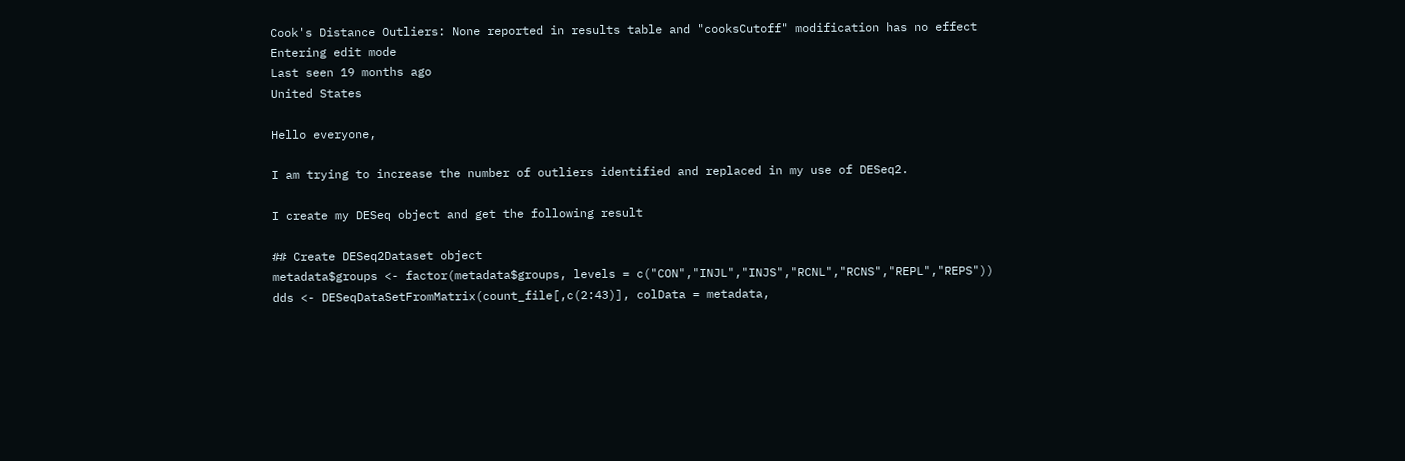Cook's Distance Outliers: None reported in results table and "cooksCutoff" modification has no effect
Entering edit mode
Last seen 19 months ago
United States

Hello everyone,

I am trying to increase the number of outliers identified and replaced in my use of DESeq2.

I create my DESeq object and get the following result

## Create DESeq2Dataset object
metadata$groups <- factor(metadata$groups, levels = c("CON","INJL","INJS","RCNL","RCNS","REPL","REPS"))
dds <- DESeqDataSetFromMatrix(count_file[,c(2:43)], colData = metadata,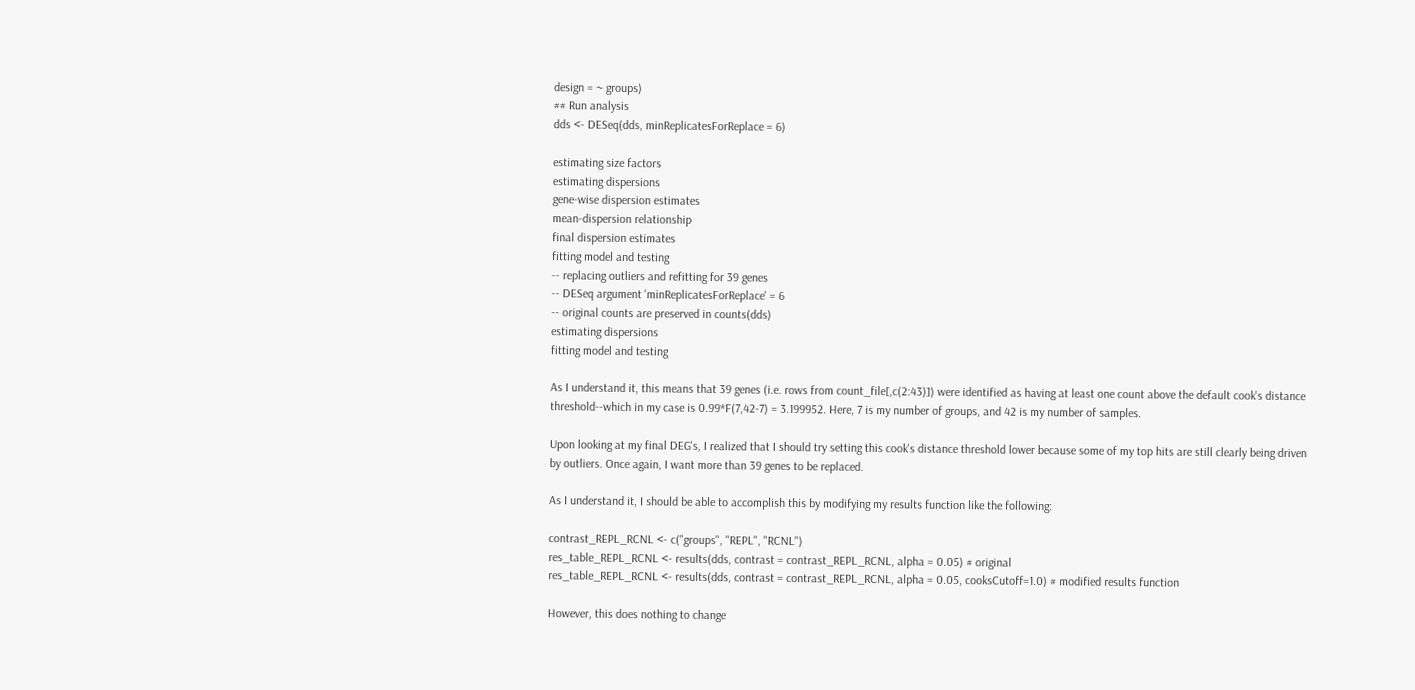design = ~ groups)
## Run analysis
dds <- DESeq(dds, minReplicatesForReplace = 6)

estimating size factors
estimating dispersions
gene-wise dispersion estimates
mean-dispersion relationship
final dispersion estimates
fitting model and testing
-- replacing outliers and refitting for 39 genes
-- DESeq argument 'minReplicatesForReplace' = 6
-- original counts are preserved in counts(dds)
estimating dispersions
fitting model and testing

As I understand it, this means that 39 genes (i.e. rows from count_file[,c(2:43)]) were identified as having at least one count above the default cook's distance threshold--which in my case is 0.99*F(7,42-7) = 3.199952. Here, 7 is my number of groups, and 42 is my number of samples.

Upon looking at my final DEG's, I realized that I should try setting this cook's distance threshold lower because some of my top hits are still clearly being driven by outliers. Once again, I want more than 39 genes to be replaced.

As I understand it, I should be able to accomplish this by modifying my results function like the following:

contrast_REPL_RCNL <- c("groups", "REPL", "RCNL")
res_table_REPL_RCNL <- results(dds, contrast = contrast_REPL_RCNL, alpha = 0.05) # original
res_table_REPL_RCNL <- results(dds, contrast = contrast_REPL_RCNL, alpha = 0.05, cooksCutoff=1.0) # modified results function

However, this does nothing to change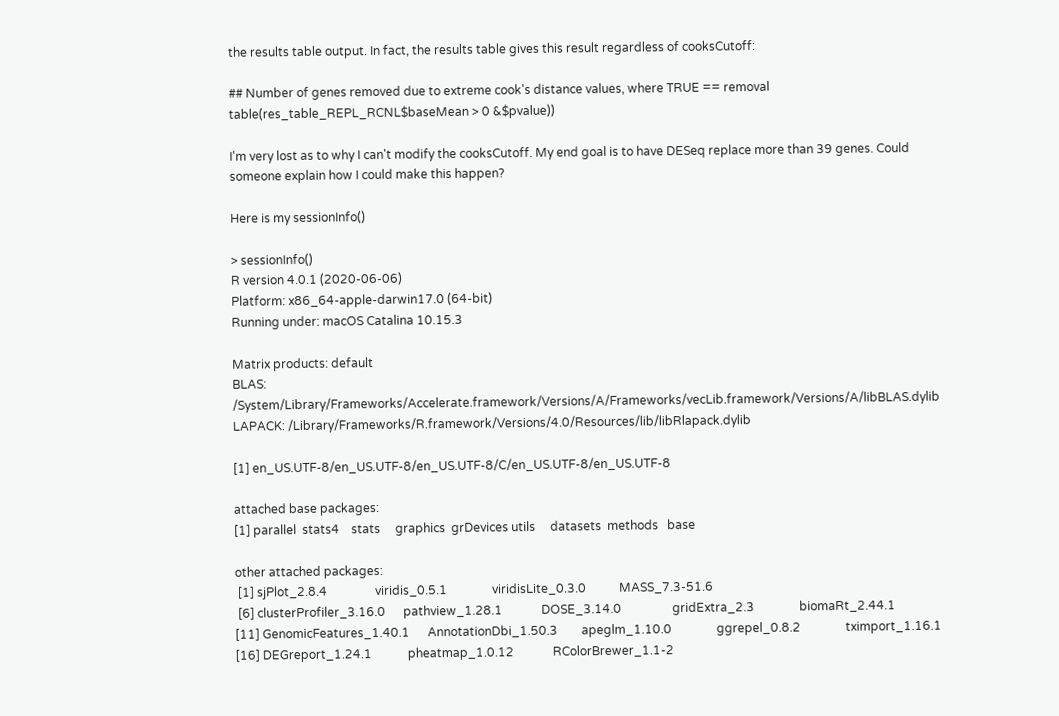the results table output. In fact, the results table gives this result regardless of cooksCutoff:

## Number of genes removed due to extreme cook's distance values, where TRUE == removal
table(res_table_REPL_RCNL$baseMean > 0 &$pvalue))

I'm very lost as to why I can't modify the cooksCutoff. My end goal is to have DESeq replace more than 39 genes. Could someone explain how I could make this happen?

Here is my sessionInfo()

> sessionInfo()
R version 4.0.1 (2020-06-06)
Platform: x86_64-apple-darwin17.0 (64-bit)
Running under: macOS Catalina 10.15.3

Matrix products: default
BLAS:   /System/Library/Frameworks/Accelerate.framework/Versions/A/Frameworks/vecLib.framework/Versions/A/libBLAS.dylib
LAPACK: /Library/Frameworks/R.framework/Versions/4.0/Resources/lib/libRlapack.dylib

[1] en_US.UTF-8/en_US.UTF-8/en_US.UTF-8/C/en_US.UTF-8/en_US.UTF-8

attached base packages:
[1] parallel  stats4    stats     graphics  grDevices utils     datasets  methods   base

other attached packages:
 [1] sjPlot_2.8.4                viridis_0.5.1               viridisLite_0.3.0           MASS_7.3-51.6
 [6] clusterProfiler_3.16.0      pathview_1.28.1             DOSE_3.14.0                 gridExtra_2.3               biomaRt_2.44.1
[11] GenomicFeatures_1.40.1      AnnotationDbi_1.50.3        apeglm_1.10.0               ggrepel_0.8.2               tximport_1.16.1
[16] DEGreport_1.24.1            pheatmap_1.0.12             RColorBrewer_1.1-2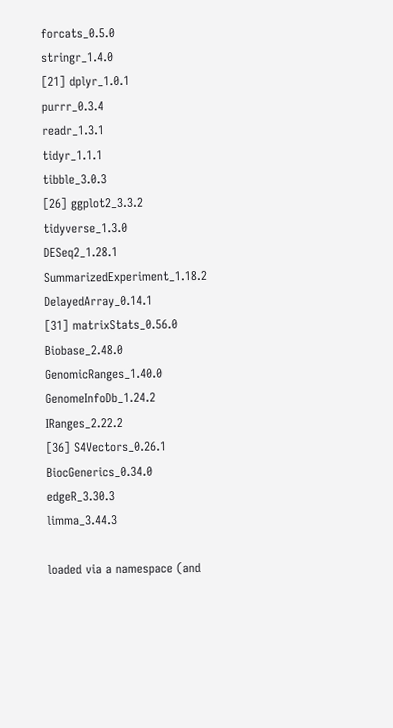forcats_0.5.0               stringr_1.4.0
[21] dplyr_1.0.1                 purrr_0.3.4                 readr_1.3.1                 tidyr_1.1.1                 tibble_3.0.3
[26] ggplot2_3.3.2               tidyverse_1.3.0             DESeq2_1.28.1               SummarizedExperiment_1.18.2 DelayedArray_0.14.1
[31] matrixStats_0.56.0          Biobase_2.48.0              GenomicRanges_1.40.0        GenomeInfoDb_1.24.2         IRanges_2.22.2
[36] S4Vectors_0.26.1            BiocGenerics_0.34.0         edgeR_3.30.3                limma_3.44.3

loaded via a namespace (and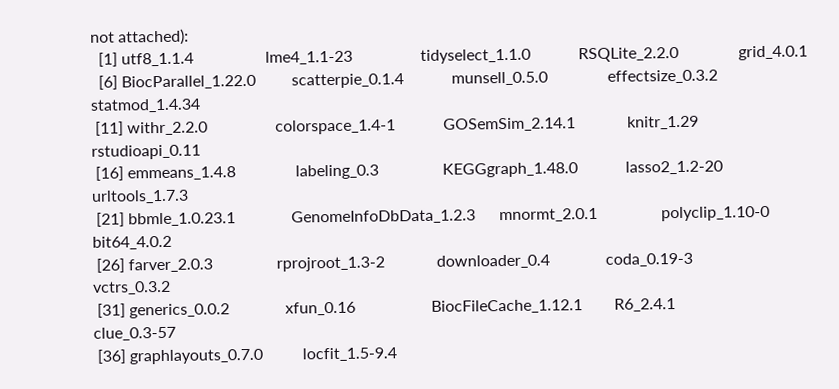not attached):
  [1] utf8_1.1.4                  lme4_1.1-23                 tidyselect_1.1.0            RSQLite_2.2.0               grid_4.0.1
  [6] BiocParallel_1.22.0         scatterpie_0.1.4            munsell_0.5.0               effectsize_0.3.2            statmod_1.4.34
 [11] withr_2.2.0                 colorspace_1.4-1            GOSemSim_2.14.1             knitr_1.29                  rstudioapi_0.11
 [16] emmeans_1.4.8               labeling_0.3                KEGGgraph_1.48.0            lasso2_1.2-20               urltools_1.7.3
 [21] bbmle_1.0.23.1              GenomeInfoDbData_1.2.3      mnormt_2.0.1                polyclip_1.10-0             bit64_4.0.2
 [26] farver_2.0.3                rprojroot_1.3-2             downloader_0.4              coda_0.19-3                 vctrs_0.3.2
 [31] generics_0.0.2              xfun_0.16                   BiocFileCache_1.12.1        R6_2.4.1                    clue_0.3-57
 [36] graphlayouts_0.7.0          locfit_1.5-9.4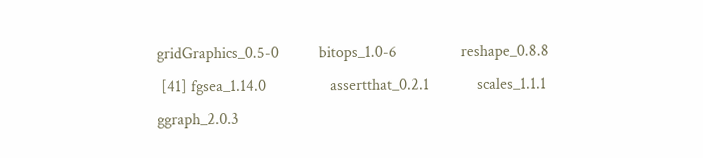gridGraphics_0.5-0          bitops_1.0-6                reshape_0.8.8
 [41] fgsea_1.14.0                assertthat_0.2.1            scales_1.1.1                ggraph_2.0.3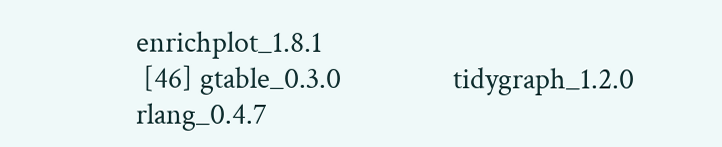enrichplot_1.8.1
 [46] gtable_0.3.0                tidygraph_1.2.0             rlang_0.4.7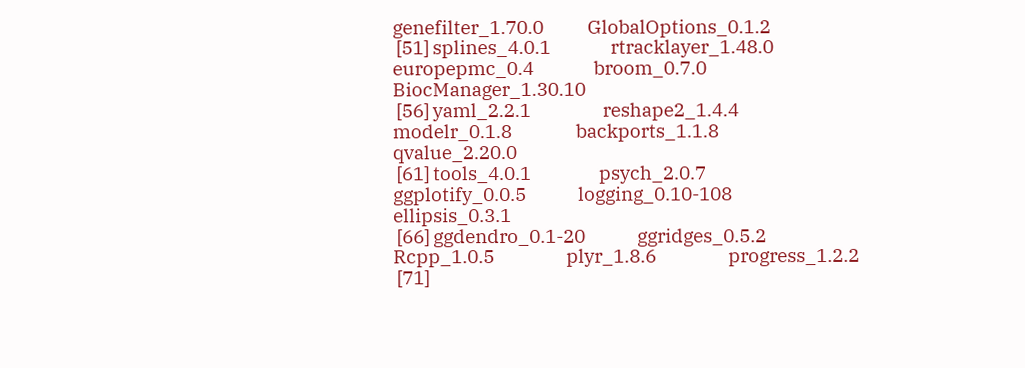genefilter_1.70.0           GlobalOptions_0.1.2
 [51] splines_4.0.1               rtracklayer_1.48.0          europepmc_0.4               broom_0.7.0                 BiocManager_1.30.10
 [56] yaml_2.2.1                  reshape2_1.4.4              modelr_0.1.8                backports_1.1.8             qvalue_2.20.0
 [61] tools_4.0.1                 psych_2.0.7                 ggplotify_0.0.5             logging_0.10-108            ellipsis_0.3.1
 [66] ggdendro_0.1-20             ggridges_0.5.2              Rcpp_1.0.5                  plyr_1.8.6                  progress_1.2.2
 [71]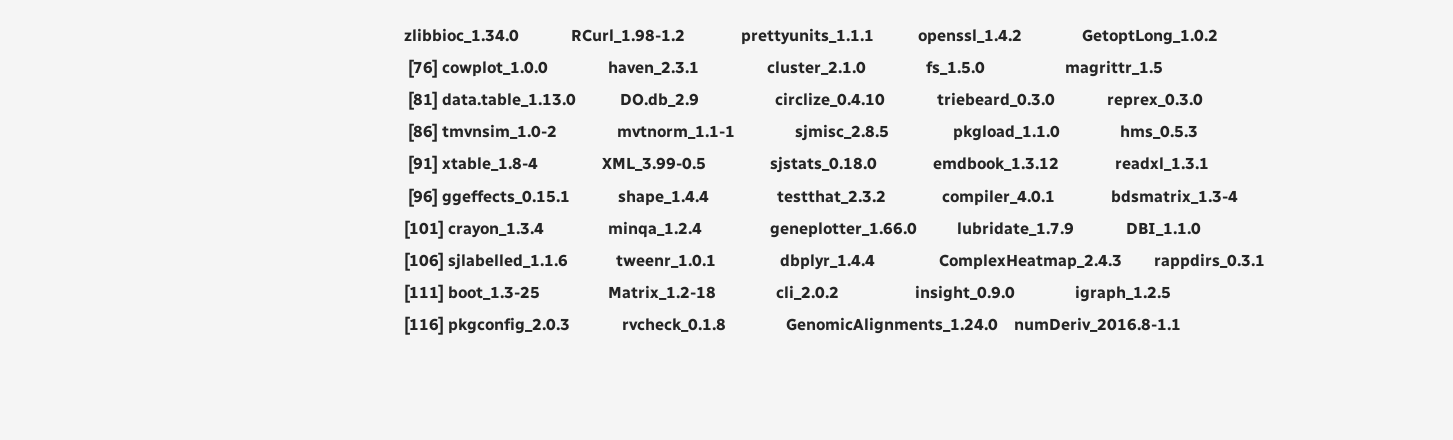zlibbioc_1.34.0             RCurl_1.98-1.2              prettyunits_1.1.1           openssl_1.4.2               GetoptLong_1.0.2
 [76] cowplot_1.0.0               haven_2.3.1                 cluster_2.1.0               fs_1.5.0                    magrittr_1.5
 [81] data.table_1.13.0           DO.db_2.9                   circlize_0.4.10             triebeard_0.3.0             reprex_0.3.0
 [86] tmvnsim_1.0-2               mvtnorm_1.1-1               sjmisc_2.8.5                pkgload_1.1.0               hms_0.5.3
 [91] xtable_1.8-4                XML_3.99-0.5                sjstats_0.18.0              emdbook_1.3.12              readxl_1.3.1
 [96] ggeffects_0.15.1            shape_1.4.4                 testthat_2.3.2              compiler_4.0.1              bdsmatrix_1.3-4
[101] crayon_1.3.4                minqa_1.2.4                 geneplotter_1.66.0          lubridate_1.7.9             DBI_1.1.0
[106] sjlabelled_1.1.6            tweenr_1.0.1                dbplyr_1.4.4                ComplexHeatmap_2.4.3        rappdirs_0.3.1
[111] boot_1.3-25                 Matrix_1.2-18               cli_2.0.2                   insight_0.9.0               igraph_1.2.5
[116] pkgconfig_2.0.3             rvcheck_0.1.8               GenomicAlignments_1.24.0    numDeriv_2016.8-1.1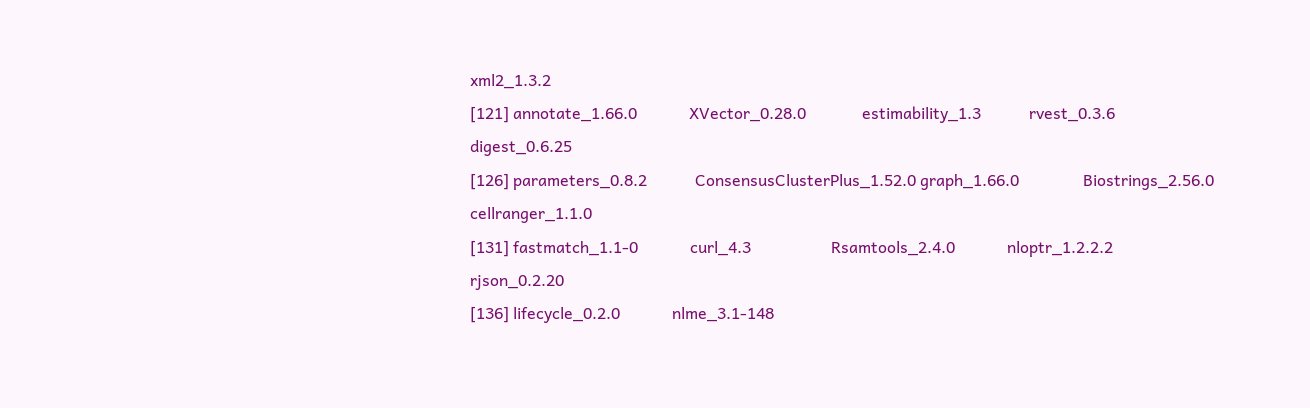xml2_1.3.2
[121] annotate_1.66.0             XVector_0.28.0              estimability_1.3            rvest_0.3.6                 digest_0.6.25
[126] parameters_0.8.2            ConsensusClusterPlus_1.52.0 graph_1.66.0                Biostrings_2.56.0           cellranger_1.1.0
[131] fastmatch_1.1-0             curl_4.3                    Rsamtools_2.4.0             nloptr_1.2.2.2              rjson_0.2.20
[136] lifecycle_0.2.0             nlme_3.1-148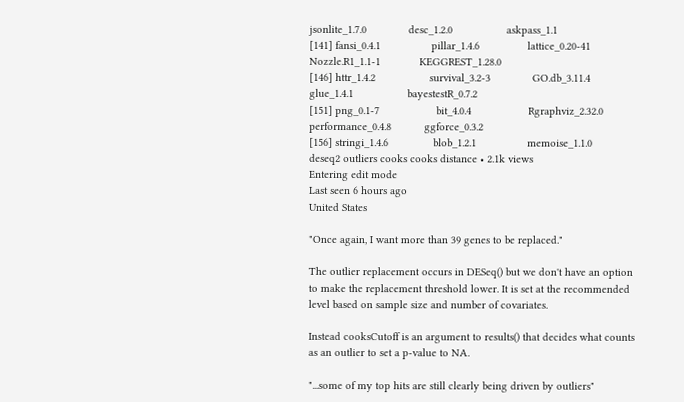jsonlite_1.7.0              desc_1.2.0                  askpass_1.1
[141] fansi_0.4.1                 pillar_1.4.6                lattice_0.20-41             Nozzle.R1_1.1-1             KEGGREST_1.28.0
[146] httr_1.4.2                  survival_3.2-3              GO.db_3.11.4                glue_1.4.1                  bayestestR_0.7.2
[151] png_0.1-7                   bit_4.0.4                   Rgraphviz_2.32.0            performance_0.4.8           ggforce_0.3.2
[156] stringi_1.4.6               blob_1.2.1                 memoise_1.1.0
deseq2 outliers cooks cooks distance • 2.1k views
Entering edit mode
Last seen 6 hours ago
United States

"Once again, I want more than 39 genes to be replaced."

The outlier replacement occurs in DESeq() but we don't have an option to make the replacement threshold lower. It is set at the recommended level based on sample size and number of covariates.

Instead cooksCutoff is an argument to results() that decides what counts as an outlier to set a p-value to NA.

"...some of my top hits are still clearly being driven by outliers"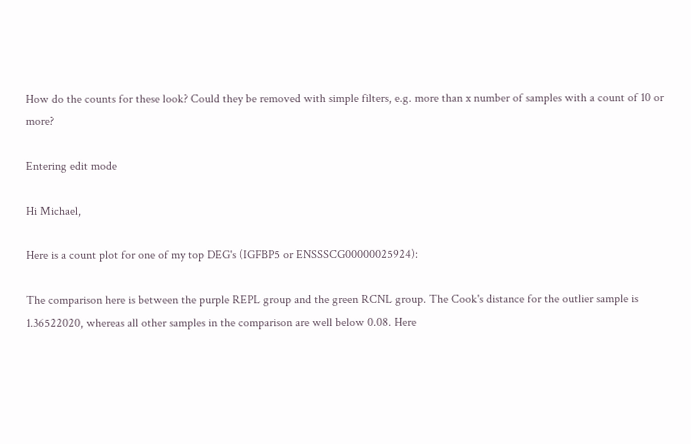How do the counts for these look? Could they be removed with simple filters, e.g. more than x number of samples with a count of 10 or more?

Entering edit mode

Hi Michael,

Here is a count plot for one of my top DEG's (IGFBP5 or ENSSSCG00000025924):

The comparison here is between the purple REPL group and the green RCNL group. The Cook's distance for the outlier sample is 1.36522020, whereas all other samples in the comparison are well below 0.08. Here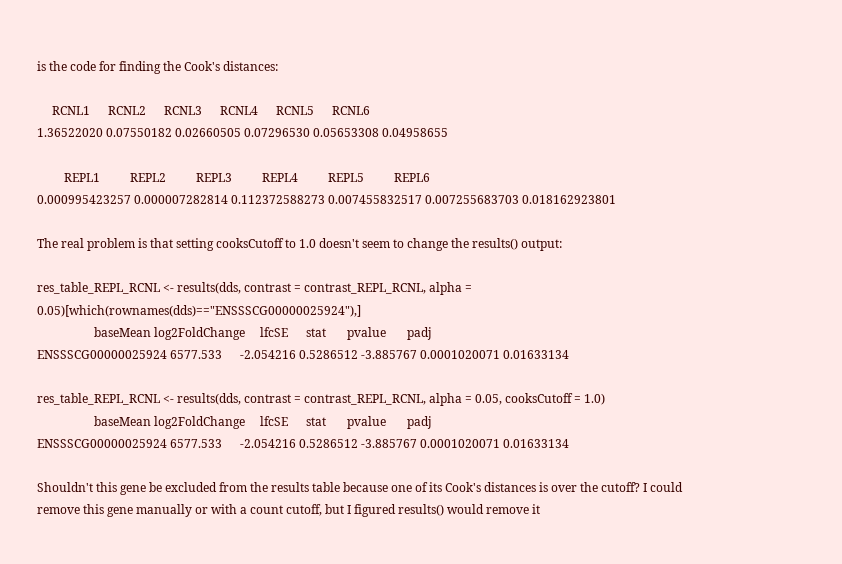is the code for finding the Cook's distances:

     RCNL1      RCNL2      RCNL3      RCNL4      RCNL5      RCNL6
1.36522020 0.07550182 0.02660505 0.07296530 0.05653308 0.04958655

         REPL1          REPL2          REPL3          REPL4          REPL5          REPL6
0.000995423257 0.000007282814 0.112372588273 0.007455832517 0.007255683703 0.018162923801

The real problem is that setting cooksCutoff to 1.0 doesn't seem to change the results() output:

res_table_REPL_RCNL <- results(dds, contrast = contrast_REPL_RCNL, alpha = 0.05)[which(rownames(dds)=="ENSSSCG00000025924"),]
                   baseMean log2FoldChange     lfcSE      stat       pvalue       padj
ENSSSCG00000025924 6577.533      -2.054216 0.5286512 -3.885767 0.0001020071 0.01633134

res_table_REPL_RCNL <- results(dds, contrast = contrast_REPL_RCNL, alpha = 0.05, cooksCutoff = 1.0)
                   baseMean log2FoldChange     lfcSE      stat       pvalue       padj
ENSSSCG00000025924 6577.533      -2.054216 0.5286512 -3.885767 0.0001020071 0.01633134

Shouldn't this gene be excluded from the results table because one of its Cook's distances is over the cutoff? I could remove this gene manually or with a count cutoff, but I figured results() would remove it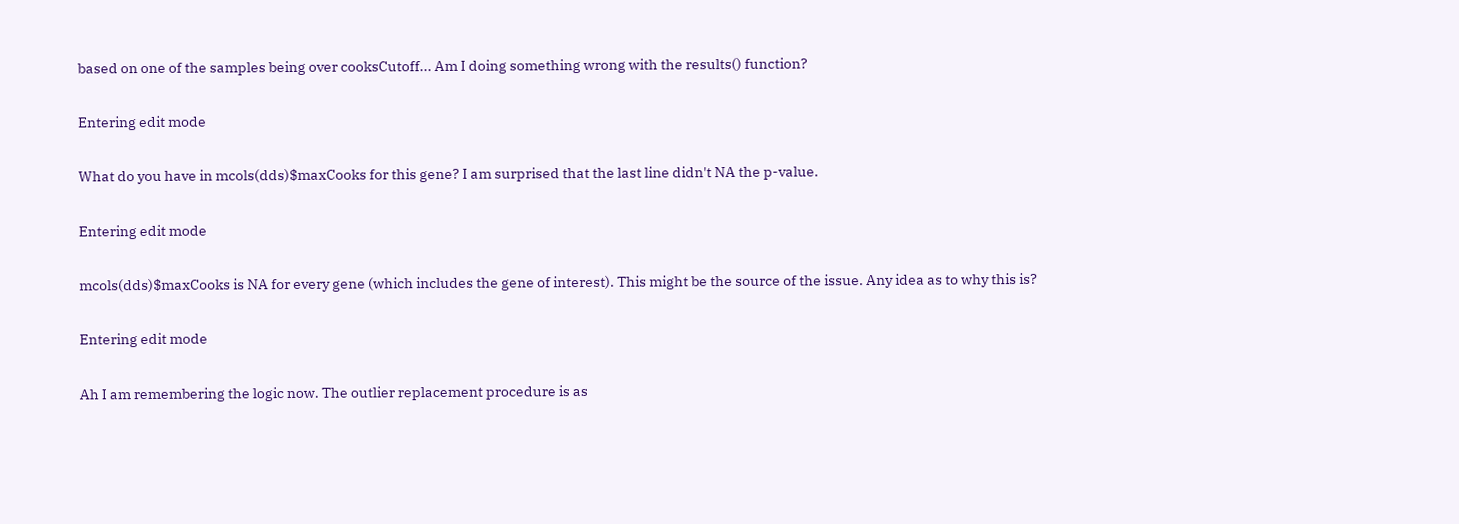based on one of the samples being over cooksCutoff... Am I doing something wrong with the results() function?

Entering edit mode

What do you have in mcols(dds)$maxCooks for this gene? I am surprised that the last line didn't NA the p-value.

Entering edit mode

mcols(dds)$maxCooks is NA for every gene (which includes the gene of interest). This might be the source of the issue. Any idea as to why this is?

Entering edit mode

Ah I am remembering the logic now. The outlier replacement procedure is as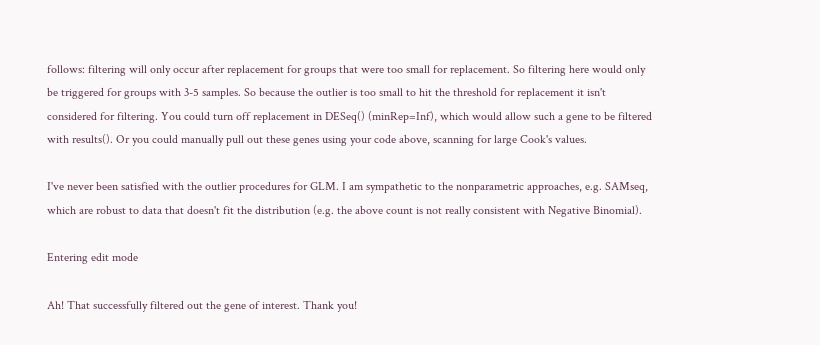follows: filtering will only occur after replacement for groups that were too small for replacement. So filtering here would only be triggered for groups with 3-5 samples. So because the outlier is too small to hit the threshold for replacement it isn't considered for filtering. You could turn off replacement in DESeq() (minRep=Inf), which would allow such a gene to be filtered with results(). Or you could manually pull out these genes using your code above, scanning for large Cook's values.

I've never been satisfied with the outlier procedures for GLM. I am sympathetic to the nonparametric approaches, e.g. SAMseq, which are robust to data that doesn't fit the distribution (e.g. the above count is not really consistent with Negative Binomial).

Entering edit mode

Ah! That successfully filtered out the gene of interest. Thank you!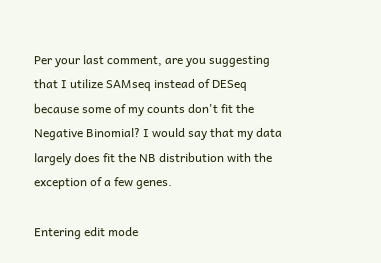Per your last comment, are you suggesting that I utilize SAMseq instead of DESeq because some of my counts don't fit the Negative Binomial? I would say that my data largely does fit the NB distribution with the exception of a few genes.

Entering edit mode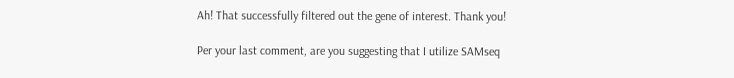Ah! That successfully filtered out the gene of interest. Thank you!

Per your last comment, are you suggesting that I utilize SAMseq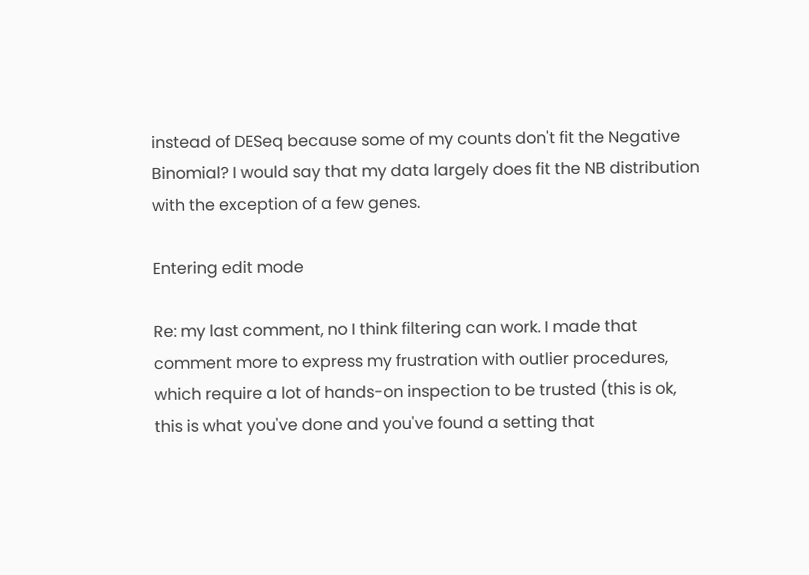instead of DESeq because some of my counts don't fit the Negative Binomial? I would say that my data largely does fit the NB distribution with the exception of a few genes.

Entering edit mode

Re: my last comment, no I think filtering can work. I made that comment more to express my frustration with outlier procedures, which require a lot of hands-on inspection to be trusted (this is ok, this is what you've done and you've found a setting that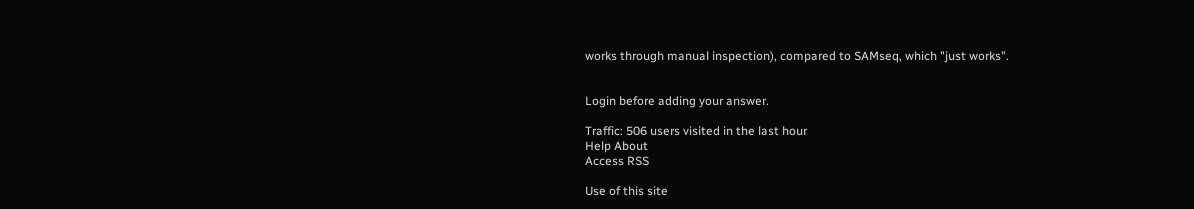works through manual inspection), compared to SAMseq, which "just works".


Login before adding your answer.

Traffic: 506 users visited in the last hour
Help About
Access RSS

Use of this site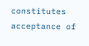constitutes acceptance of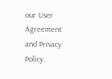our User Agreement and Privacy Policy.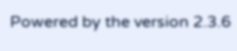Powered by the version 2.3.6